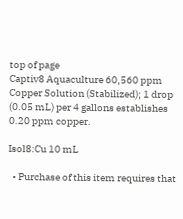top of page
Captiv8 Aquaculture 60,560 ppm Copper Solution (Stabilized); 1 drop (0.05 mL) per 4 gallons establishes 0.20 ppm copper.

Isol8:Cu 10 mL

  • Purchase of this item requires that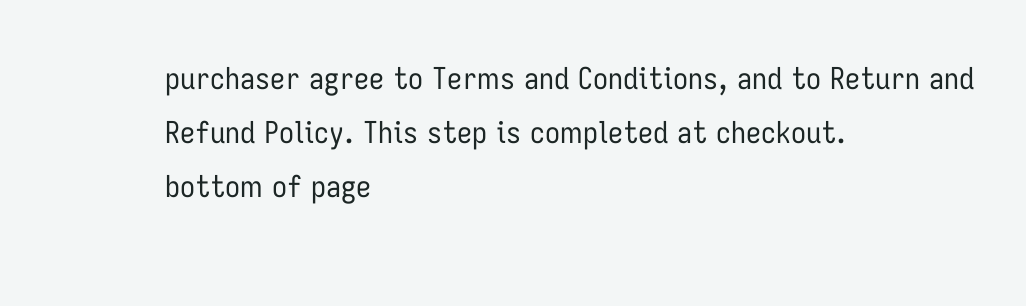purchaser agree to Terms and Conditions, and to Return and Refund Policy. This step is completed at checkout.
bottom of page